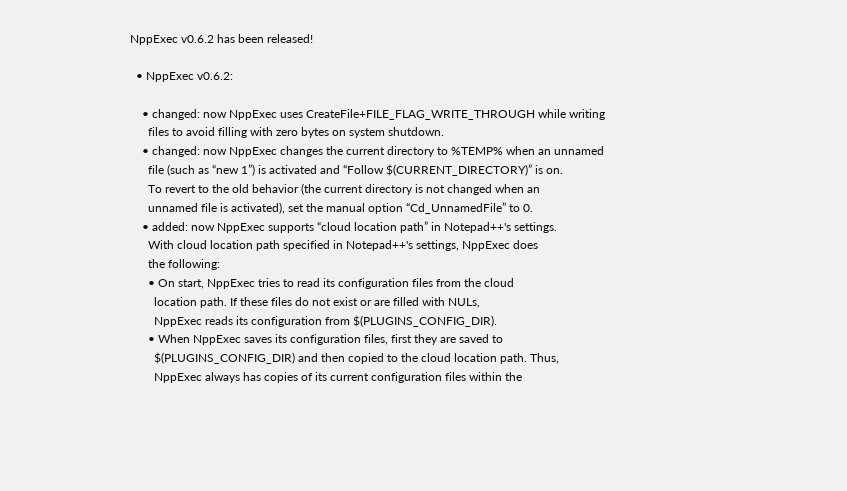NppExec v0.6.2 has been released!

  • NppExec v0.6.2:

    • changed: now NppExec uses CreateFile+FILE_FLAG_WRITE_THROUGH while writing
      files to avoid filling with zero bytes on system shutdown.
    • changed: now NppExec changes the current directory to %TEMP% when an unnamed
      file (such as “new 1”) is activated and “Follow $(CURRENT_DIRECTORY)” is on.
      To revert to the old behavior (the current directory is not changed when an
      unnamed file is activated), set the manual option “Cd_UnnamedFile” to 0.
    • added: now NppExec supports “cloud location path” in Notepad++'s settings.
      With cloud location path specified in Notepad++'s settings, NppExec does
      the following:
      • On start, NppExec tries to read its configuration files from the cloud
        location path. If these files do not exist or are filled with NULs,
        NppExec reads its configuration from $(PLUGINS_CONFIG_DIR).
      • When NppExec saves its configuration files, first they are saved to
        $(PLUGINS_CONFIG_DIR) and then copied to the cloud location path. Thus,
        NppExec always has copies of its current configuration files within the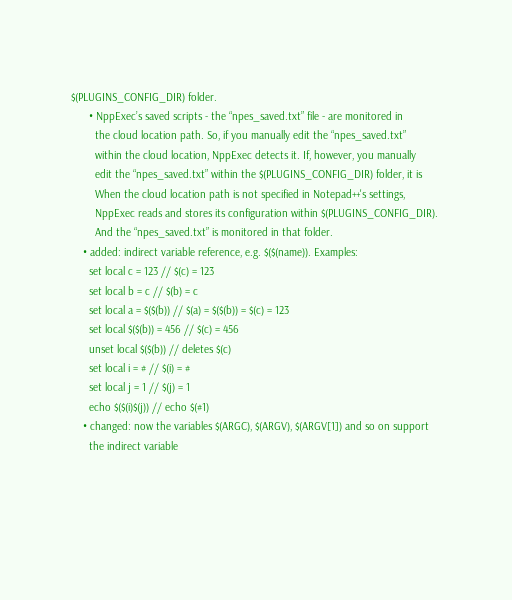$(PLUGINS_CONFIG_DIR) folder.
      • NppExec’s saved scripts - the “npes_saved.txt” file - are monitored in
        the cloud location path. So, if you manually edit the “npes_saved.txt”
        within the cloud location, NppExec detects it. If, however, you manually
        edit the “npes_saved.txt” within the $(PLUGINS_CONFIG_DIR) folder, it is
        When the cloud location path is not specified in Notepad++'s settings,
        NppExec reads and stores its configuration within $(PLUGINS_CONFIG_DIR).
        And the “npes_saved.txt” is monitored in that folder.
    • added: indirect variable reference, e.g. $($(name)). Examples:
      set local c = 123 // $(c) = 123
      set local b = c // $(b) = c
      set local a = $($(b)) // $(a) = $($(b)) = $(c) = 123
      set local $($(b)) = 456 // $(c) = 456
      unset local $($(b)) // deletes $(c)
      set local i = # // $(i) = #
      set local j = 1 // $(j) = 1
      echo $($(i)$(j)) // echo $(#1)
    • changed: now the variables $(ARGC), $(ARGV), $(ARGV[1]) and so on support
      the indirect variable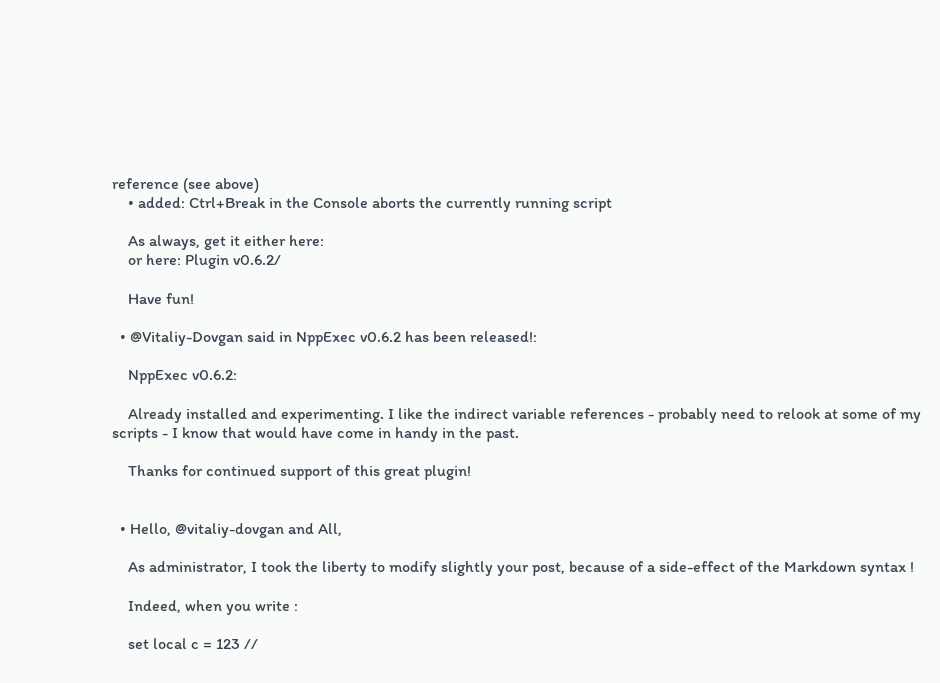reference (see above)
    • added: Ctrl+Break in the Console aborts the currently running script

    As always, get it either here:
    or here: Plugin v0.6.2/

    Have fun!

  • @Vitaliy-Dovgan said in NppExec v0.6.2 has been released!:

    NppExec v0.6.2:

    Already installed and experimenting. I like the indirect variable references - probably need to relook at some of my scripts - I know that would have come in handy in the past.

    Thanks for continued support of this great plugin!


  • Hello, @vitaliy-dovgan and All,

    As administrator, I took the liberty to modify slightly your post, because of a side-effect of the Markdown syntax !

    Indeed, when you write :

    set local c = 123 //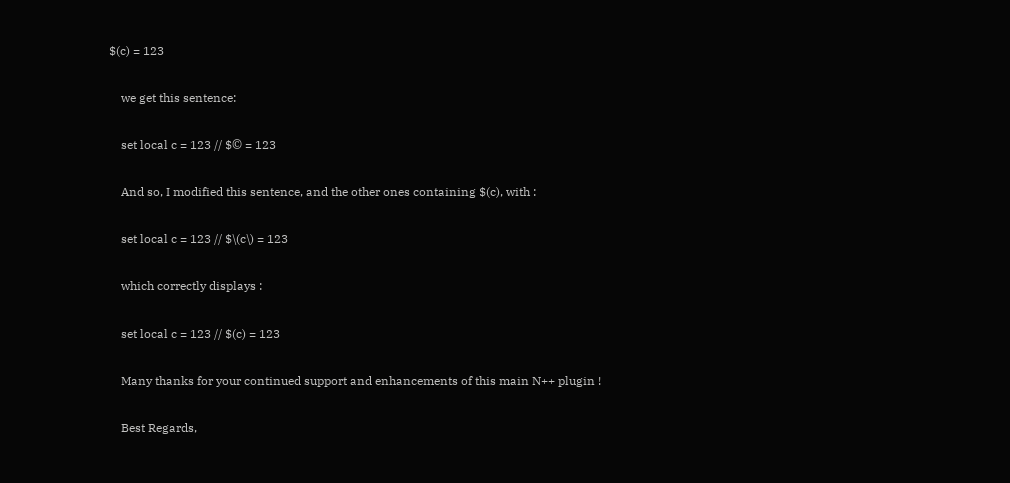$(c) = 123

    we get this sentence:

    set local c = 123 // $© = 123

    And so, I modified this sentence, and the other ones containing $(c), with :

    set local c = 123 // $\(c\) = 123

    which correctly displays :

    set local c = 123 // $(c) = 123

    Many thanks for your continued support and enhancements of this main N++ plugin !

    Best Regards,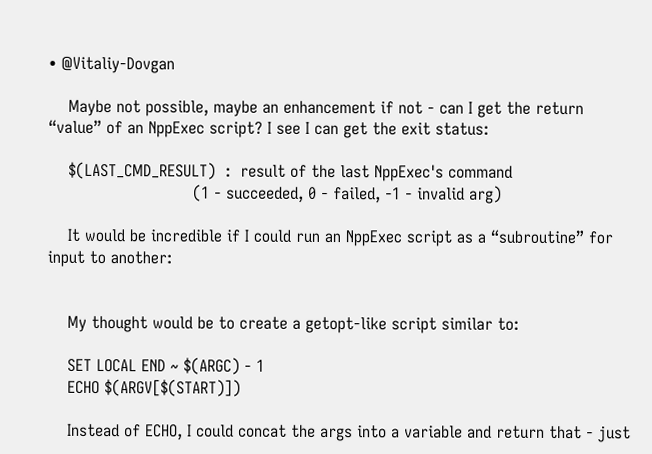• @Vitaliy-Dovgan

    Maybe not possible, maybe an enhancement if not - can I get the return “value” of an NppExec script? I see I can get the exit status:

    $(LAST_CMD_RESULT)  :  result of the last NppExec's command
                             (1 - succeeded, 0 - failed, -1 - invalid arg)

    It would be incredible if I could run an NppExec script as a “subroutine” for input to another:


    My thought would be to create a getopt-like script similar to:

    SET LOCAL END ~ $(ARGC) - 1
    ECHO $(ARGV[$(START)])

    Instead of ECHO, I could concat the args into a variable and return that - just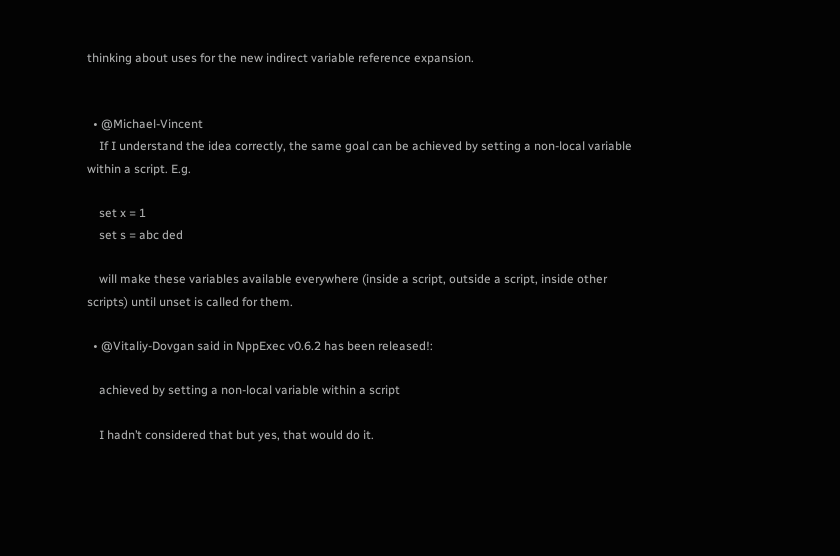thinking about uses for the new indirect variable reference expansion.


  • @Michael-Vincent
    If I understand the idea correctly, the same goal can be achieved by setting a non-local variable within a script. E.g.

    set x = 1
    set s = abc ded

    will make these variables available everywhere (inside a script, outside a script, inside other scripts) until unset is called for them.

  • @Vitaliy-Dovgan said in NppExec v0.6.2 has been released!:

    achieved by setting a non-local variable within a script

    I hadn’t considered that but yes, that would do it.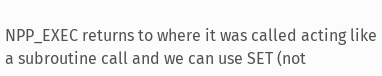NPP_EXEC returns to where it was called acting like a subroutine call and we can use SET (not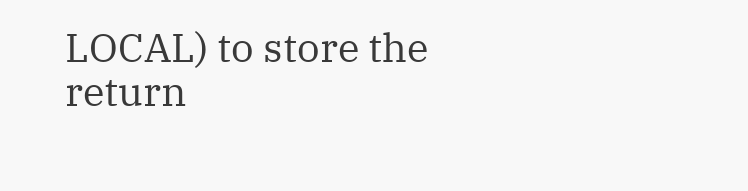LOCAL) to store the return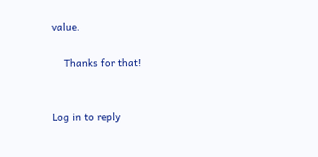value.

    Thanks for that!


Log in to reply